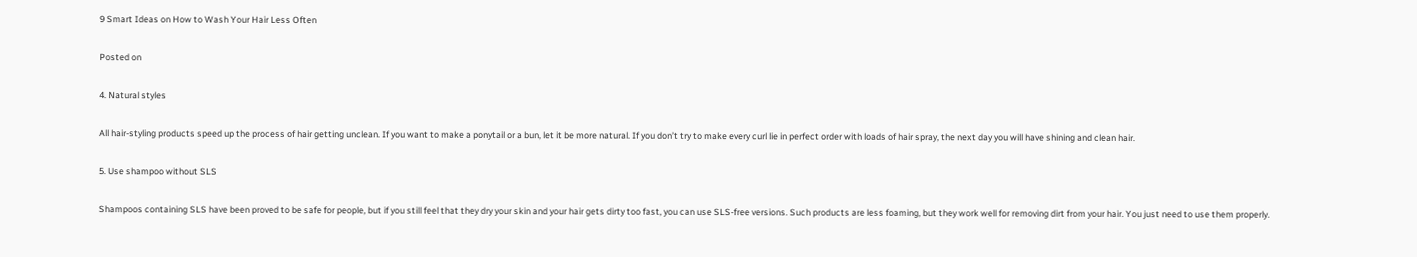9 Smart Ideas on How to Wash Your Hair Less Often

Posted on

4. Natural styles

All hair-styling products speed up the process of hair getting unclean. If you want to make a ponytail or a bun, let it be more natural. If you don’t try to make every curl lie in perfect order with loads of hair spray, the next day you will have shining and clean hair.

5. Use shampoo without SLS

Shampoos containing SLS have been proved to be safe for people, but if you still feel that they dry your skin and your hair gets dirty too fast, you can use SLS-free versions. Such products are less foaming, but they work well for removing dirt from your hair. You just need to use them properly.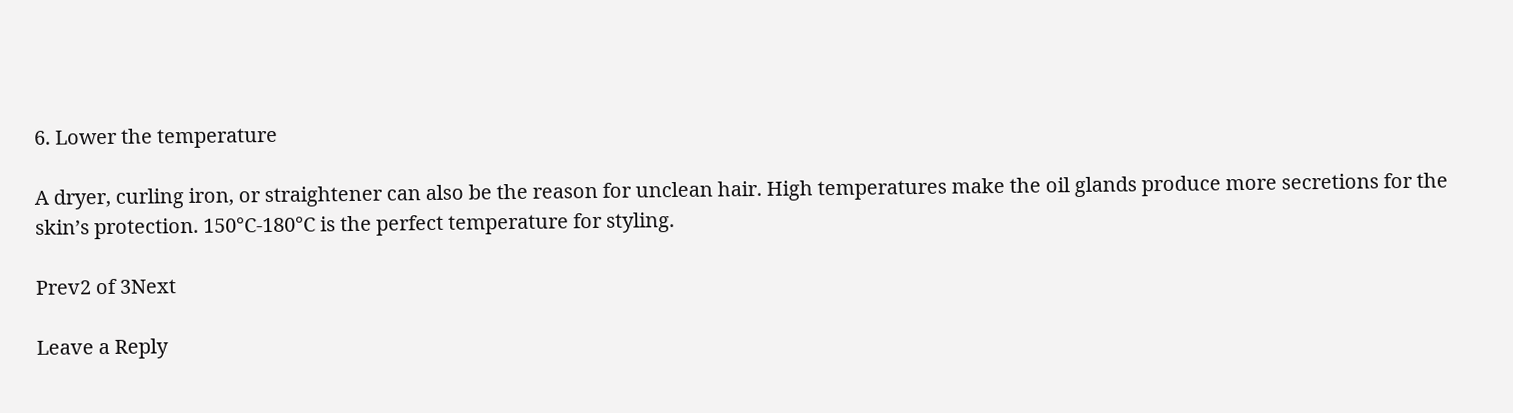6. Lower the temperature

A dryer, curling iron, or straightener can also be the reason for unclean hair. High temperatures make the oil glands produce more secretions for the skin’s protection. 150°С-180°С is the perfect temperature for styling.

Prev2 of 3Next

Leave a Reply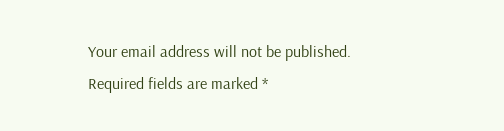Your email address will not be published. Required fields are marked *